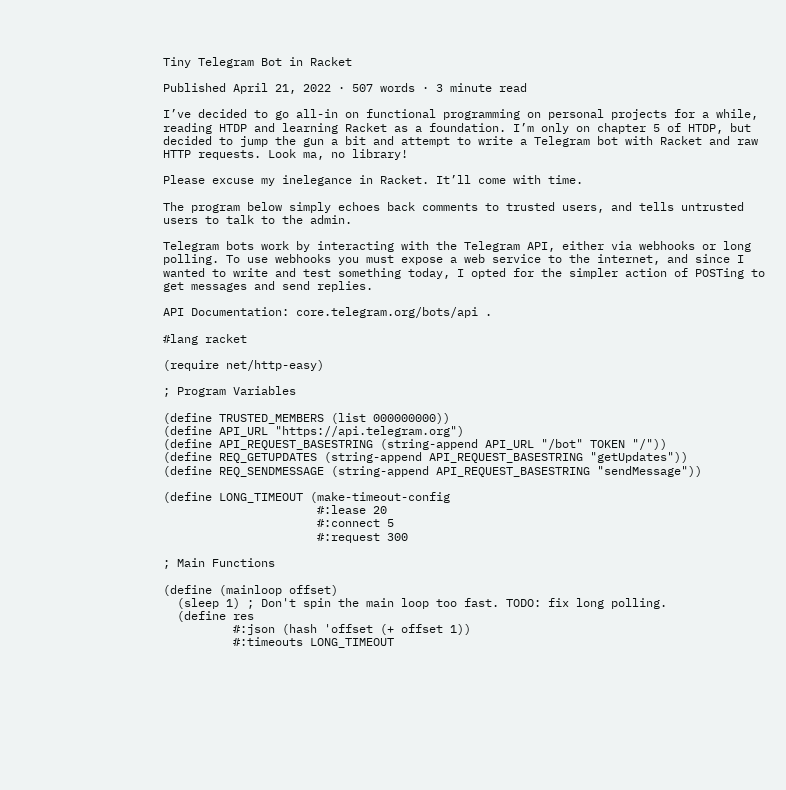Tiny Telegram Bot in Racket

Published April 21, 2022 · 507 words · 3 minute read

I’ve decided to go all-in on functional programming on personal projects for a while, reading HTDP and learning Racket as a foundation. I’m only on chapter 5 of HTDP, but decided to jump the gun a bit and attempt to write a Telegram bot with Racket and raw HTTP requests. Look ma, no library!

Please excuse my inelegance in Racket. It’ll come with time.

The program below simply echoes back comments to trusted users, and tells untrusted users to talk to the admin.

Telegram bots work by interacting with the Telegram API, either via webhooks or long polling. To use webhooks you must expose a web service to the internet, and since I wanted to write and test something today, I opted for the simpler action of POSTing to get messages and send replies.

API Documentation: core.telegram.org/bots/api .

#lang racket

(require net/http-easy)

; Program Variables

(define TRUSTED_MEMBERS (list 000000000))
(define API_URL "https://api.telegram.org")
(define API_REQUEST_BASESTRING (string-append API_URL "/bot" TOKEN "/"))
(define REQ_GETUPDATES (string-append API_REQUEST_BASESTRING "getUpdates"))
(define REQ_SENDMESSAGE (string-append API_REQUEST_BASESTRING "sendMessage"))

(define LONG_TIMEOUT (make-timeout-config
                      #:lease 20
                      #:connect 5
                      #:request 300

; Main Functions

(define (mainloop offset)
  (sleep 1) ; Don't spin the main loop too fast. TODO: fix long polling.
  (define res
          #:json (hash 'offset (+ offset 1))
          #:timeouts LONG_TIMEOUT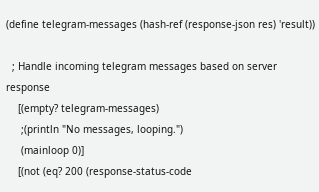(define telegram-messages (hash-ref (response-json res) 'result))

  ; Handle incoming telegram messages based on server response
    [(empty? telegram-messages)
     ;(println "No messages, looping.")
     (mainloop 0)]
    [(not (eq? 200 (response-status-code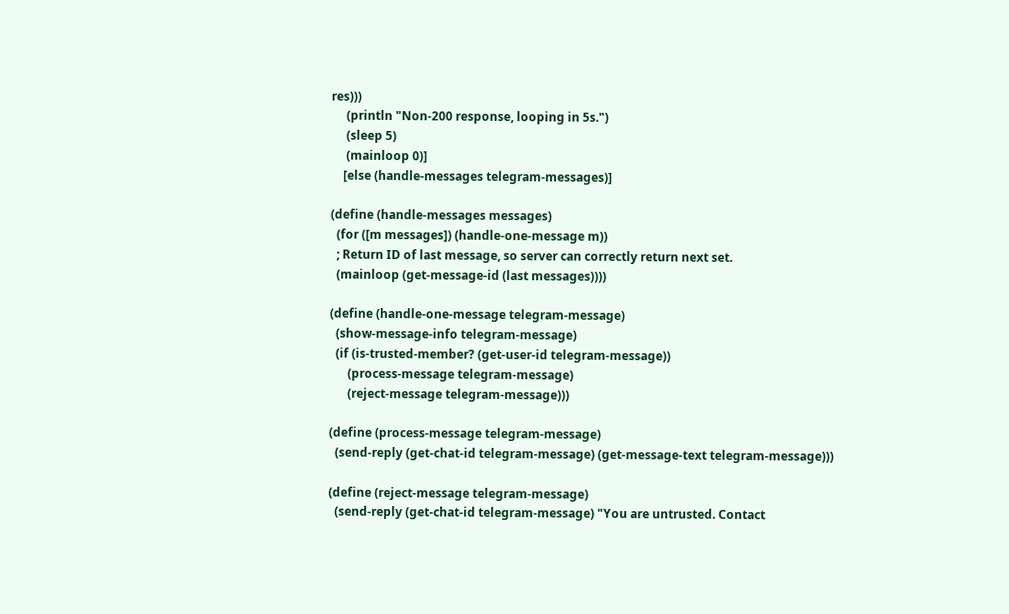res)))
     (println "Non-200 response, looping in 5s.")
     (sleep 5)
     (mainloop 0)]
    [else (handle-messages telegram-messages)]

(define (handle-messages messages)
  (for ([m messages]) (handle-one-message m))
  ; Return ID of last message, so server can correctly return next set.
  (mainloop (get-message-id (last messages))))

(define (handle-one-message telegram-message)
  (show-message-info telegram-message)
  (if (is-trusted-member? (get-user-id telegram-message))
      (process-message telegram-message)
      (reject-message telegram-message)))

(define (process-message telegram-message)
  (send-reply (get-chat-id telegram-message) (get-message-text telegram-message)))

(define (reject-message telegram-message)
  (send-reply (get-chat-id telegram-message) "You are untrusted. Contact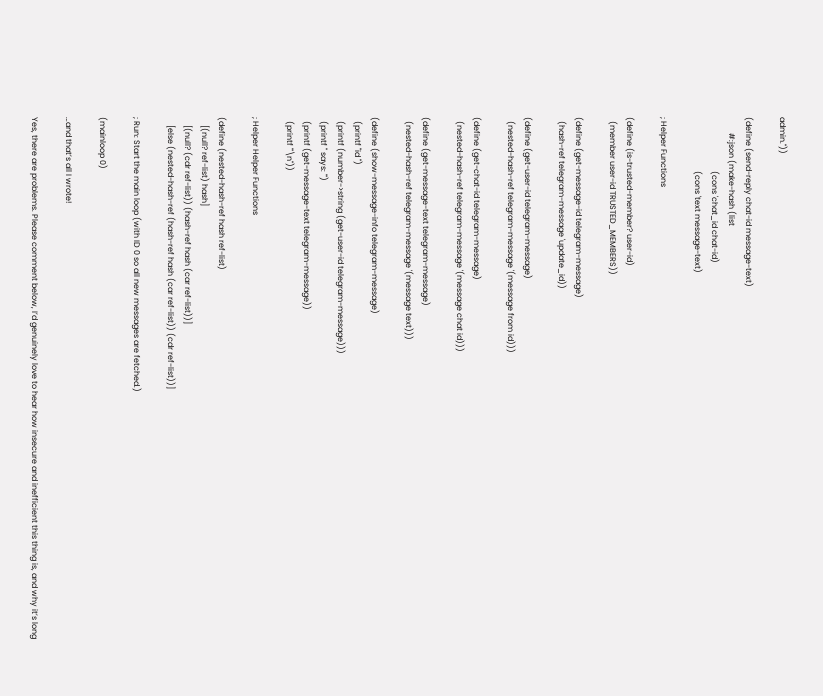admin."))

(define (send-reply chat-id message-text)
        #:json (make-hash (list
                           (cons 'chat_id chat-id)
                           (cons 'text message-text)

; Helper Functions

(define (is-trusted-member? user-id)
  (member user-id TRUSTED_MEMBERS))

(define (get-message-id telegram-message)
  (hash-ref telegram-message 'update_id))

(define (get-user-id telegram-message)
  (nested-hash-ref telegram-message '(message from id)))

(define (get-chat-id telegram-message)
  (nested-hash-ref telegram-message '(message chat id)))

(define (get-message-text telegram-message)
  (nested-hash-ref telegram-message '(message text)))

(define (show-message-info telegram-message)
  (printf "id ")
  (printf (number->string (get-user-id telegram-message)))
  (printf " says: '")
  (printf (get-message-text telegram-message))
  (printf "'\n"))

; Helper Helper Functions

(define (nested-hash-ref hash ref-list)
    [(null? ref-list) hash]
    [(null? (cdr ref-list)) (hash-ref hash (car ref-list))]
    [else (nested-hash-ref (hash-ref hash (car ref-list)) (cdr ref-list))]

; Run: Start the main loop (with ID 0 so all new messages are fetched.)

(mainloop 0)

…and that’s all I wrote!

Yes, there are problems. Please comment below, I’d genuinely love to hear how insecure and inefficient this thing is, and why it’s long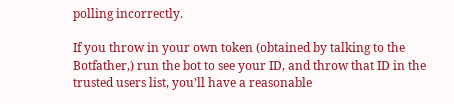polling incorrectly.

If you throw in your own token (obtained by talking to the Botfather,) run the bot to see your ID, and throw that ID in the trusted users list, you’ll have a reasonable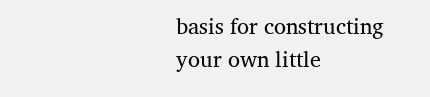basis for constructing your own little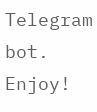Telegram bot. Enjoy!